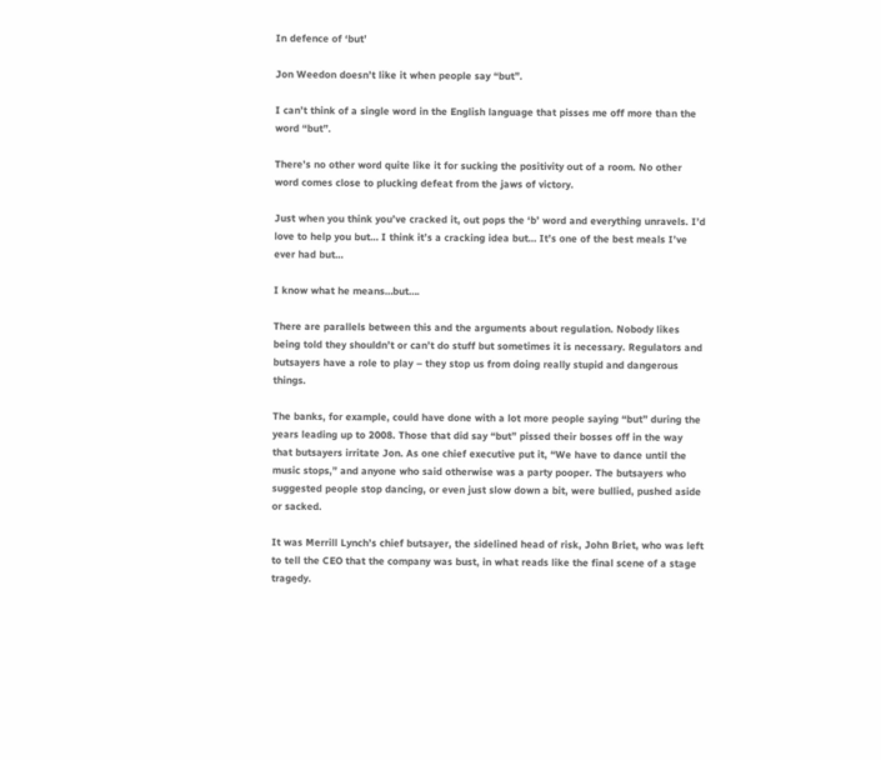In defence of ‘but’

Jon Weedon doesn’t like it when people say “but”.

I can’t think of a single word in the English language that pisses me off more than the word “but”.

There’s no other word quite like it for sucking the positivity out of a room. No other word comes close to plucking defeat from the jaws of victory.

Just when you think you’ve cracked it, out pops the ‘b’ word and everything unravels. I’d love to help you but… I think it’s a cracking idea but… It’s one of the best meals I’ve ever had but…

I know what he means…but….

There are parallels between this and the arguments about regulation. Nobody likes being told they shouldn’t or can’t do stuff but sometimes it is necessary. Regulators and butsayers have a role to play – they stop us from doing really stupid and dangerous things.

The banks, for example, could have done with a lot more people saying “but” during the years leading up to 2008. Those that did say “but” pissed their bosses off in the way that butsayers irritate Jon. As one chief executive put it, “We have to dance until the music stops,” and anyone who said otherwise was a party pooper. The butsayers who suggested people stop dancing, or even just slow down a bit, were bullied, pushed aside or sacked.

It was Merrill Lynch’s chief butsayer, the sidelined head of risk, John Briet, who was left to tell the CEO that the company was bust, in what reads like the final scene of a stage tragedy.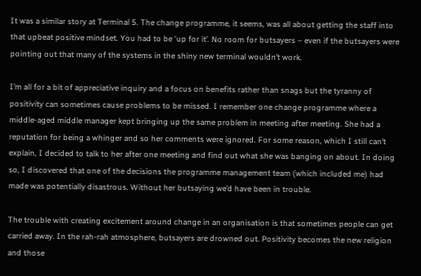It was a similar story at Terminal 5. The change programme, it seems, was all about getting the staff into that upbeat positive mindset. You had to be ‘up for it’. No room for butsayers – even if the butsayers were pointing out that many of the systems in the shiny new terminal wouldn’t work.

I’m all for a bit of appreciative inquiry and a focus on benefits rather than snags but the tyranny of positivity can sometimes cause problems to be missed. I remember one change programme where a middle-aged middle manager kept bringing up the same problem in meeting after meeting. She had a reputation for being a whinger and so her comments were ignored. For some reason, which I still can’t explain, I decided to talk to her after one meeting and find out what she was banging on about. In doing so, I discovered that one of the decisions the programme management team (which included me) had made was potentially disastrous. Without her butsaying we’d have been in trouble.

The trouble with creating excitement around change in an organisation is that sometimes people can get carried away. In the rah-rah atmosphere, butsayers are drowned out. Positivity becomes the new religion and those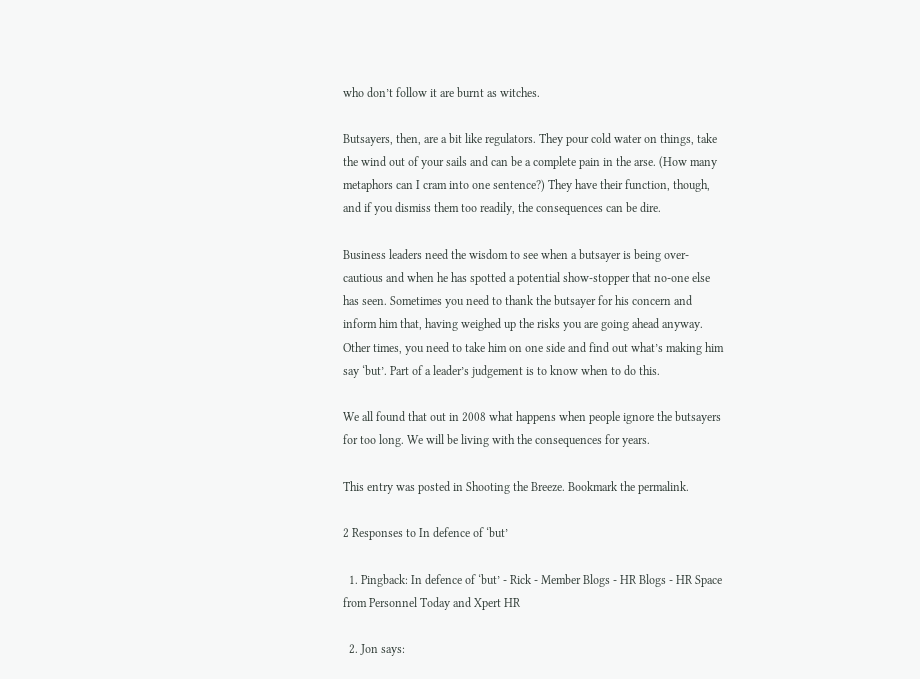who don’t follow it are burnt as witches.

Butsayers, then, are a bit like regulators. They pour cold water on things, take the wind out of your sails and can be a complete pain in the arse. (How many metaphors can I cram into one sentence?) They have their function, though, and if you dismiss them too readily, the consequences can be dire.

Business leaders need the wisdom to see when a butsayer is being over-cautious and when he has spotted a potential show-stopper that no-one else has seen. Sometimes you need to thank the butsayer for his concern and inform him that, having weighed up the risks you are going ahead anyway. Other times, you need to take him on one side and find out what’s making him say ‘but’. Part of a leader’s judgement is to know when to do this.

We all found that out in 2008 what happens when people ignore the butsayers for too long. We will be living with the consequences for years.

This entry was posted in Shooting the Breeze. Bookmark the permalink.

2 Responses to In defence of ‘but’

  1. Pingback: In defence of ‘but’ - Rick - Member Blogs - HR Blogs - HR Space from Personnel Today and Xpert HR

  2. Jon says: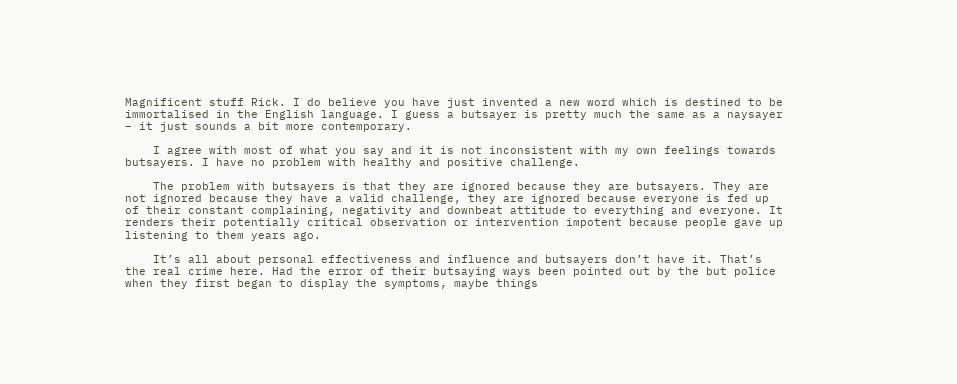Magnificent stuff Rick. I do believe you have just invented a new word which is destined to be immortalised in the English language. I guess a butsayer is pretty much the same as a naysayer – it just sounds a bit more contemporary.

    I agree with most of what you say and it is not inconsistent with my own feelings towards butsayers. I have no problem with healthy and positive challenge.

    The problem with butsayers is that they are ignored because they are butsayers. They are not ignored because they have a valid challenge, they are ignored because everyone is fed up of their constant complaining, negativity and downbeat attitude to everything and everyone. It renders their potentially critical observation or intervention impotent because people gave up listening to them years ago.

    It’s all about personal effectiveness and influence and butsayers don’t have it. That’s the real crime here. Had the error of their butsaying ways been pointed out by the but police when they first began to display the symptoms, maybe things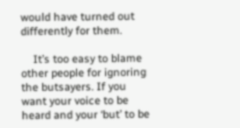would have turned out differently for them.

    It’s too easy to blame other people for ignoring the butsayers. If you want your voice to be heard and your ‘but’ to be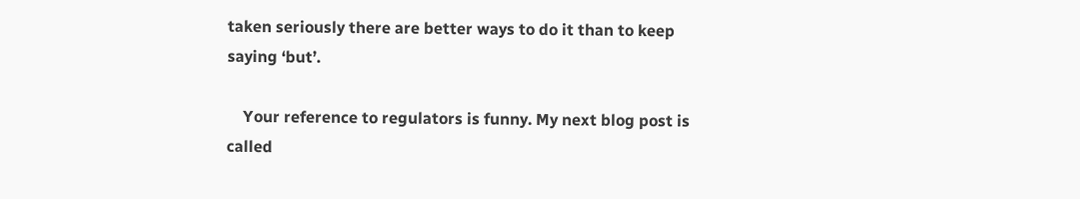taken seriously there are better ways to do it than to keep saying ‘but’.

    Your reference to regulators is funny. My next blog post is called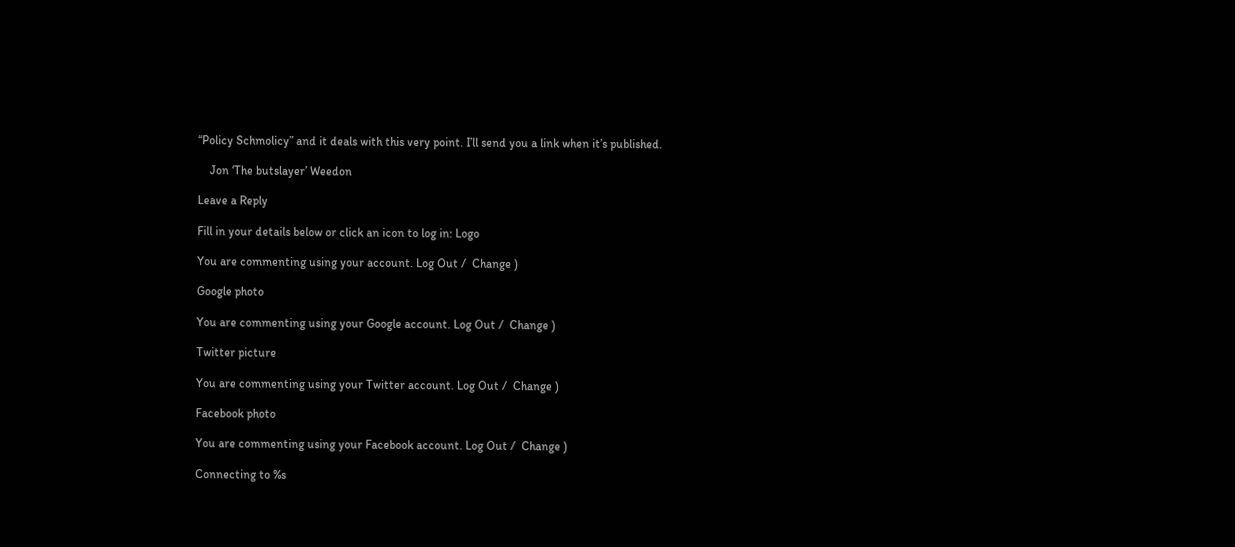“Policy Schmolicy” and it deals with this very point. I’ll send you a link when it’s published.

    Jon ‘The butslayer’ Weedon

Leave a Reply

Fill in your details below or click an icon to log in: Logo

You are commenting using your account. Log Out /  Change )

Google photo

You are commenting using your Google account. Log Out /  Change )

Twitter picture

You are commenting using your Twitter account. Log Out /  Change )

Facebook photo

You are commenting using your Facebook account. Log Out /  Change )

Connecting to %s